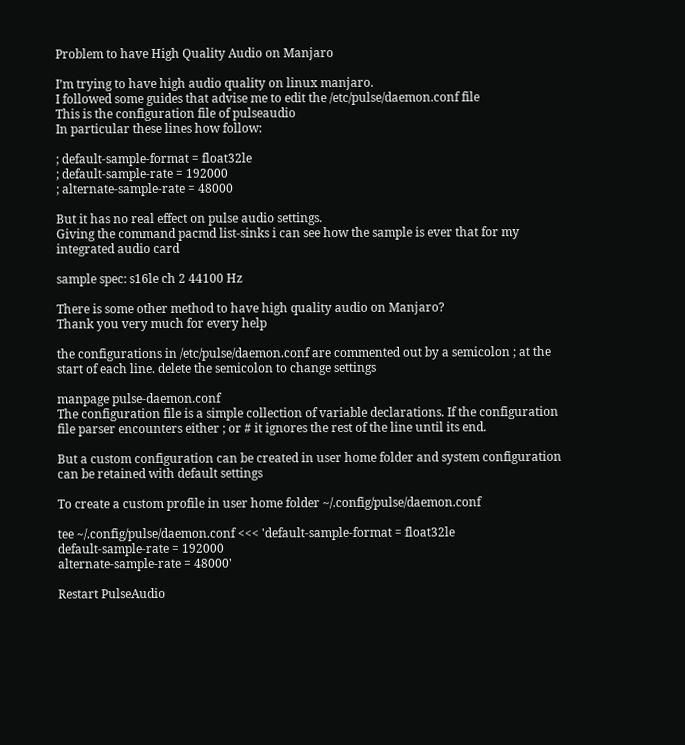Problem to have High Quality Audio on Manjaro

I’m trying to have high audio quality on linux manjaro.
I followed some guides that advise me to edit the /etc/pulse/daemon.conf file
This is the configuration file of pulseaudio
In particular these lines how follow:

; default-sample-format = float32le
; default-sample-rate = 192000
; alternate-sample-rate = 48000

But it has no real effect on pulse audio settings.
Giving the command pacmd list-sinks i can see how the sample is ever that for my integrated audio card

sample spec: s16le ch 2 44100 Hz

There is some other method to have high quality audio on Manjaro?
Thank you very much for every help

the configurations in /etc/pulse/daemon.conf are commented out by a semicolon ; at the start of each line. delete the semicolon to change settings

manpage pulse-daemon.conf
The configuration file is a simple collection of variable declarations. If the configuration file parser encounters either ; or # it ignores the rest of the line until its end.

But a custom configuration can be created in user home folder and system configuration can be retained with default settings

To create a custom profile in user home folder ~/.config/pulse/daemon.conf

tee ~/.config/pulse/daemon.conf <<< 'default-sample-format = float32le
default-sample-rate = 192000
alternate-sample-rate = 48000'

Restart PulseAudio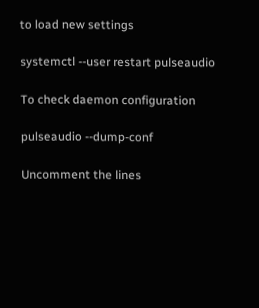to load new settings

systemctl --user restart pulseaudio

To check daemon configuration

pulseaudio --dump-conf

Uncomment the lines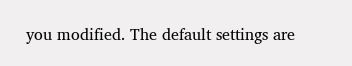you modified. The default settings are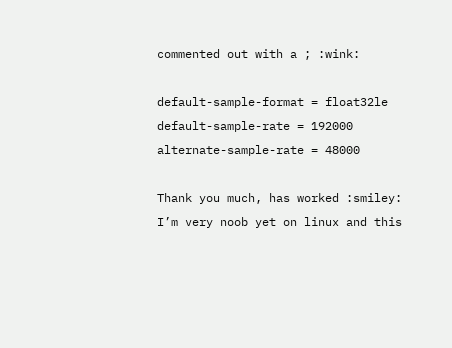commented out with a ; :wink:

default-sample-format = float32le
default-sample-rate = 192000
alternate-sample-rate = 48000

Thank you much, has worked :smiley:
I’m very noob yet on linux and this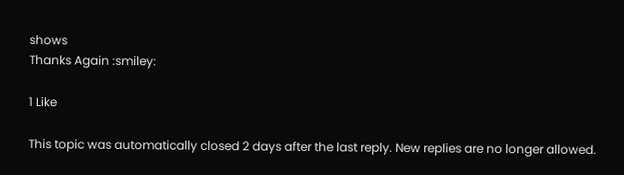shows
Thanks Again :smiley:

1 Like

This topic was automatically closed 2 days after the last reply. New replies are no longer allowed.